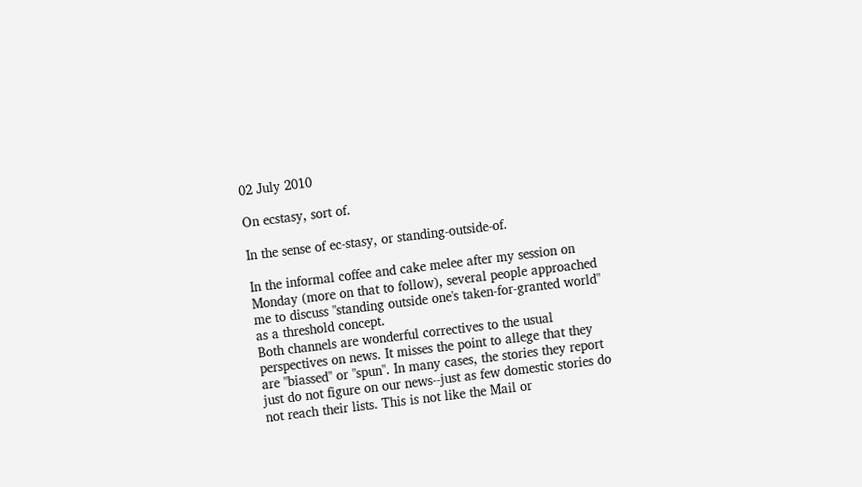02 July 2010

On ecstasy, sort of.

In the sense of ec-stasy, or standing-outside-of.

In the informal coffee and cake melee after my session on Monday (more on that to follow), several people approached me to discuss "standing outside one's taken-for-granted world" as a threshold concept.
Both channels are wonderful correctives to the usual perspectives on news. It misses the point to allege that they are "biassed" or "spun". In many cases, the stories they report just do not figure on our news--just as few domestic stories do not reach their lists. This is not like the Mail or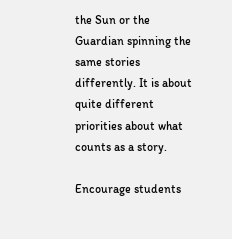the Sun or the Guardian spinning the same stories differently. It is about quite different priorities about what counts as a story.

Encourage students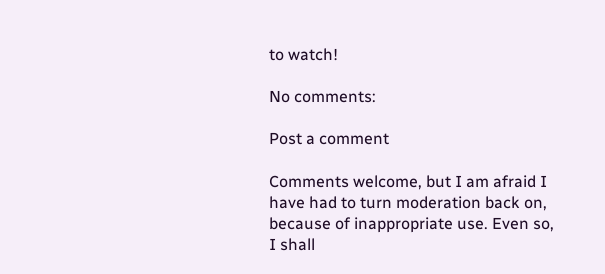to watch!

No comments:

Post a comment

Comments welcome, but I am afraid I have had to turn moderation back on, because of inappropriate use. Even so, I shall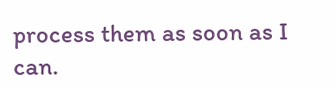process them as soon as I can.